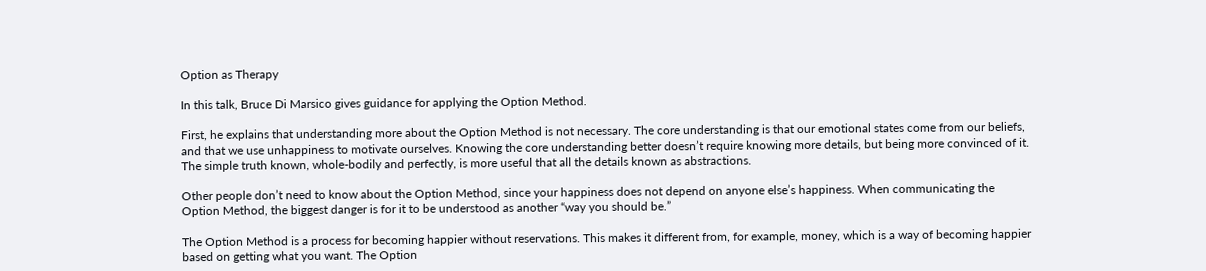Option as Therapy

In this talk, Bruce Di Marsico gives guidance for applying the Option Method.

First, he explains that understanding more about the Option Method is not necessary. The core understanding is that our emotional states come from our beliefs, and that we use unhappiness to motivate ourselves. Knowing the core understanding better doesn’t require knowing more details, but being more convinced of it. The simple truth known, whole-bodily and perfectly, is more useful that all the details known as abstractions.

Other people don’t need to know about the Option Method, since your happiness does not depend on anyone else’s happiness. When communicating the Option Method, the biggest danger is for it to be understood as another “way you should be.”

The Option Method is a process for becoming happier without reservations. This makes it different from, for example, money, which is a way of becoming happier based on getting what you want. The Option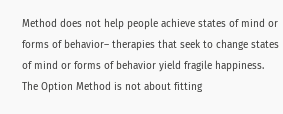Method does not help people achieve states of mind or forms of behavior– therapies that seek to change states of mind or forms of behavior yield fragile happiness. The Option Method is not about fitting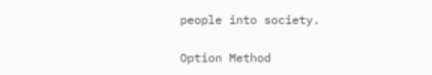people into society.

Option Method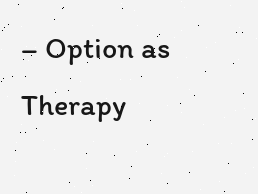– Option as Therapy